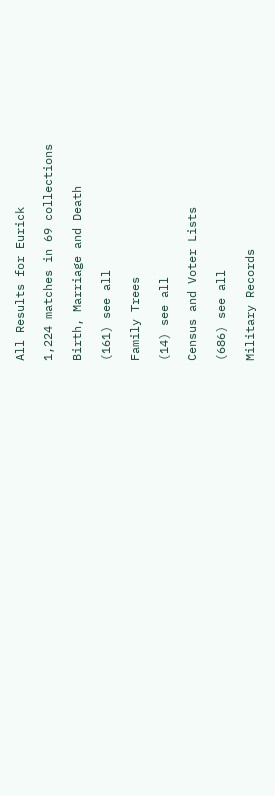All Results for Eurick

1,224 matches in 69 collections

Birth, Marriage and Death

(161) see all

Family Trees

(14) see all

Census and Voter Lists

(686) see all

Military Records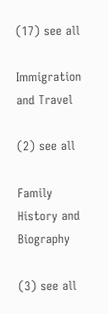(17) see all

Immigration and Travel

(2) see all

Family History and Biography

(3) see all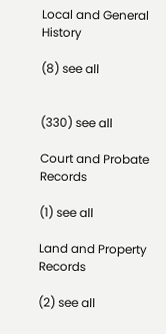Local and General History

(8) see all


(330) see all

Court and Probate Records

(1) see all

Land and Property Records

(2) see all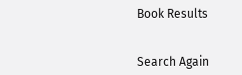Book Results


Search Again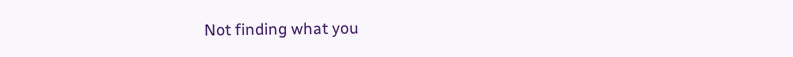Not finding what you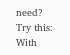need?
Try this: With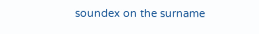soundex on the surname